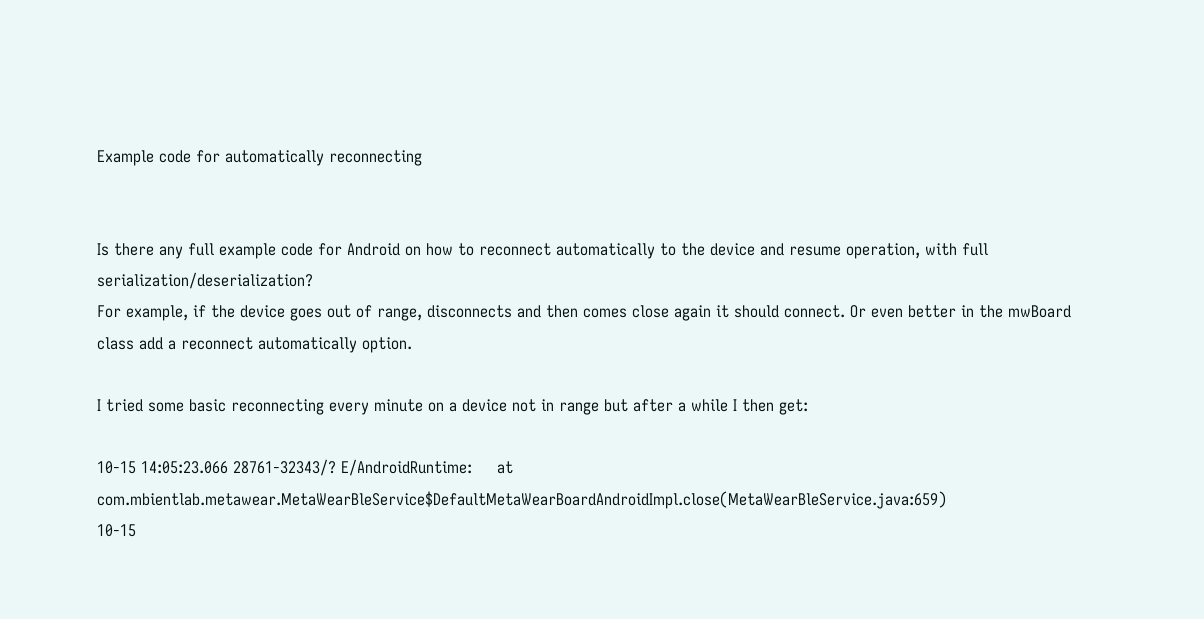Example code for automatically reconnecting


Is there any full example code for Android on how to reconnect automatically to the device and resume operation, with full serialization/deserialization?
For example, if the device goes out of range, disconnects and then comes close again it should connect. Or even better in the mwBoard class add a reconnect automatically option.

I tried some basic reconnecting every minute on a device not in range but after a while I then get:

10-15 14:05:23.066 28761-32343/? E/AndroidRuntime:     at com.mbientlab.metawear.MetaWearBleService$DefaultMetaWearBoardAndroidImpl.close(MetaWearBleService.java:659)
10-15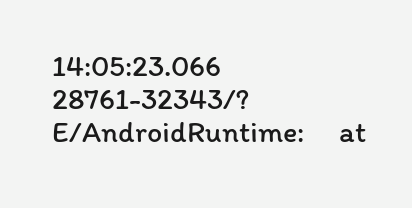14:05:23.066 28761-32343/? E/AndroidRuntime:     at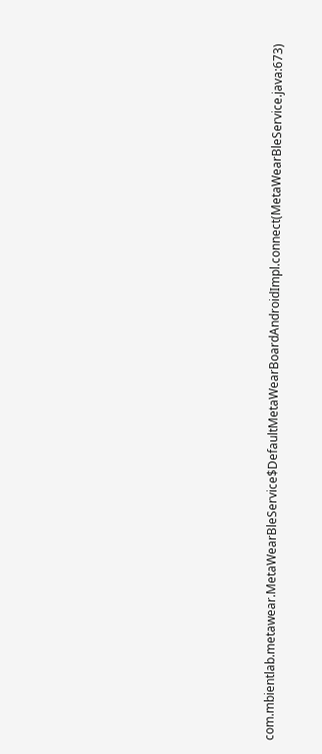com.mbientlab.metawear.MetaWearBleService$DefaultMetaWearBoardAndroidImpl.connect(MetaWearBleService.java:673)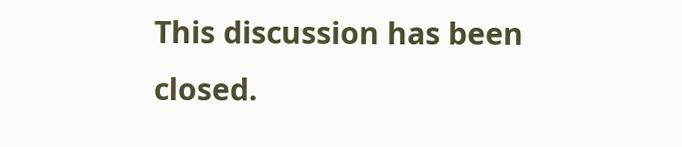This discussion has been closed.